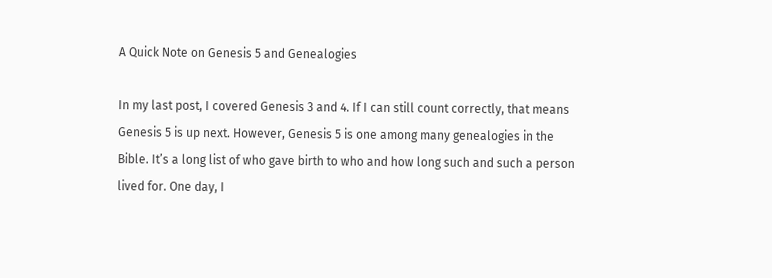A Quick Note on Genesis 5 and Genealogies

In my last post, I covered Genesis 3 and 4. If I can still count correctly, that means Genesis 5 is up next. However, Genesis 5 is one among many genealogies in the Bible. It’s a long list of who gave birth to who and how long such and such a person lived for. One day, I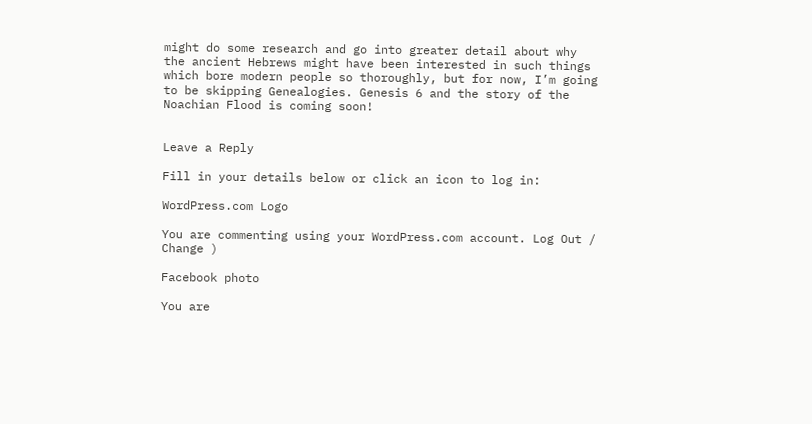might do some research and go into greater detail about why the ancient Hebrews might have been interested in such things which bore modern people so thoroughly, but for now, I’m going to be skipping Genealogies. Genesis 6 and the story of the Noachian Flood is coming soon!


Leave a Reply

Fill in your details below or click an icon to log in:

WordPress.com Logo

You are commenting using your WordPress.com account. Log Out /  Change )

Facebook photo

You are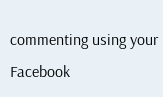commenting using your Facebook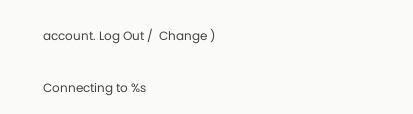account. Log Out /  Change )

Connecting to %s